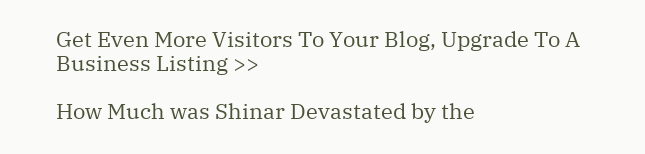Get Even More Visitors To Your Blog, Upgrade To A Business Listing >>

How Much was Shinar Devastated by the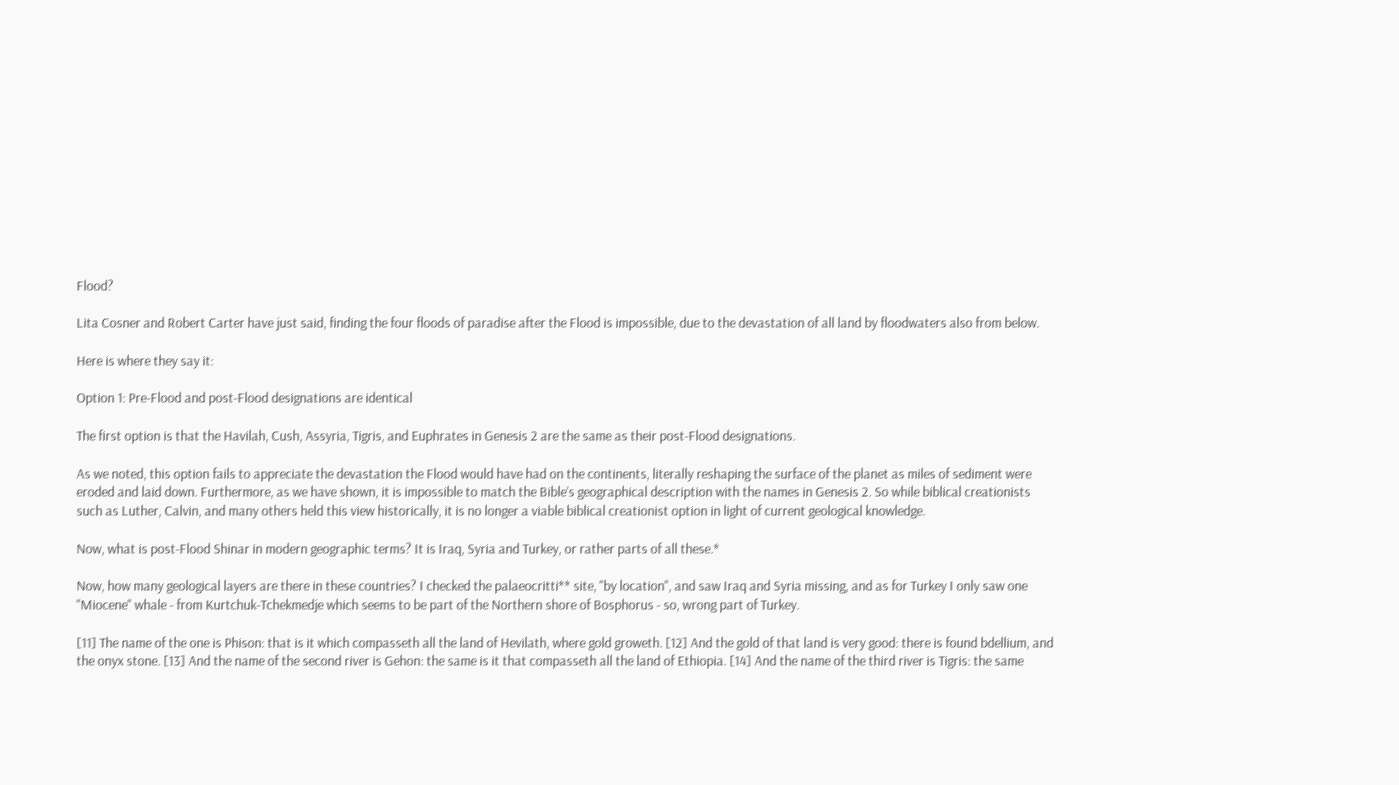Flood?

Lita Cosner and Robert Carter have just said, finding the four floods of paradise after the Flood is impossible, due to the devastation of all land by floodwaters also from below.

Here is where they say it:

Option 1: Pre-Flood and post-Flood designations are identical

The first option is that the Havilah, Cush, Assyria, Tigris, and Euphrates in Genesis 2 are the same as their post-Flood designations.

As we noted, this option fails to appreciate the devastation the Flood would have had on the continents, literally reshaping the surface of the planet as miles of sediment were eroded and laid down. Furthermore, as we have shown, it is impossible to match the Bible’s geographical description with the names in Genesis 2. So while biblical creationists such as Luther, Calvin, and many others held this view historically, it is no longer a viable biblical creationist option in light of current geological knowledge.

Now, what is post-Flood Shinar in modern geographic terms? It is Iraq, Syria and Turkey, or rather parts of all these.*

Now, how many geological layers are there in these countries? I checked the palaeocritti** site, "by location", and saw Iraq and Syria missing, and as for Turkey I only saw one "Miocene" whale - from Kurtchuk-Tchekmedje which seems to be part of the Northern shore of Bosphorus - so, wrong part of Turkey.

[11] The name of the one is Phison: that is it which compasseth all the land of Hevilath, where gold groweth. [12] And the gold of that land is very good: there is found bdellium, and the onyx stone. [13] And the name of the second river is Gehon: the same is it that compasseth all the land of Ethiopia. [14] And the name of the third river is Tigris: the same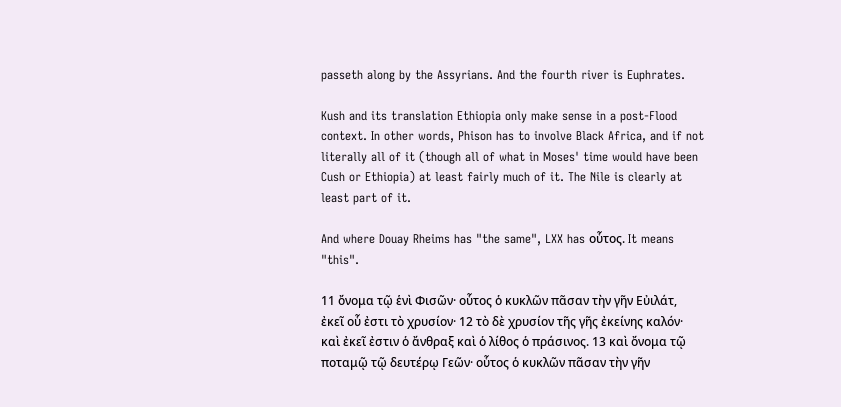passeth along by the Assyrians. And the fourth river is Euphrates.

Kush and its translation Ethiopia only make sense in a post-Flood context. In other words, Phison has to involve Black Africa, and if not literally all of it (though all of what in Moses' time would have been Cush or Ethiopia) at least fairly much of it. The Nile is clearly at least part of it.

And where Douay Rheims has "the same", LXX has οὗτος. It means "this".

11 ὄνομα τῷ ἑνὶ Φισῶν· οὗτος ὁ κυκλῶν πᾶσαν τὴν γῆν Εὐιλάτ, ἐκεῖ οὗ ἐστι τὸ χρυσίον· 12 τὸ δὲ χρυσίον τῆς γῆς ἐκείνης καλόν· καὶ ἐκεῖ ἐστιν ὁ ἄνθραξ καὶ ὁ λίθος ὁ πράσινος. 13 καὶ ὄνομα τῷ ποταμῷ τῷ δευτέρῳ Γεῶν· οὗτος ὁ κυκλῶν πᾶσαν τὴν γῆν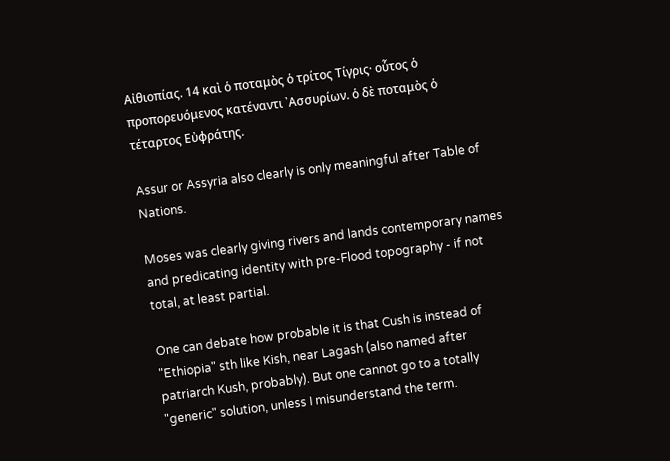Αἰθιοπίας. 14 καὶ ὁ ποταμὸς ὁ τρίτος Τίγρις· οὗτος ὁ προπορευόμενος κατέναντι ᾿Ασσυρίων. ὁ δὲ ποταμὸς ὁ τέταρτος Εὐφράτης.

Assur or Assyria also clearly is only meaningful after Table of Nations.

Moses was clearly giving rivers and lands contemporary names and predicating identity with pre-Flood topography - if not total, at least partial.

One can debate how probable it is that Cush is instead of "Ethiopia" sth like Kish, near Lagash (also named after patriarch Kush, probably). But one cannot go to a totally "generic" solution, unless I misunderstand the term.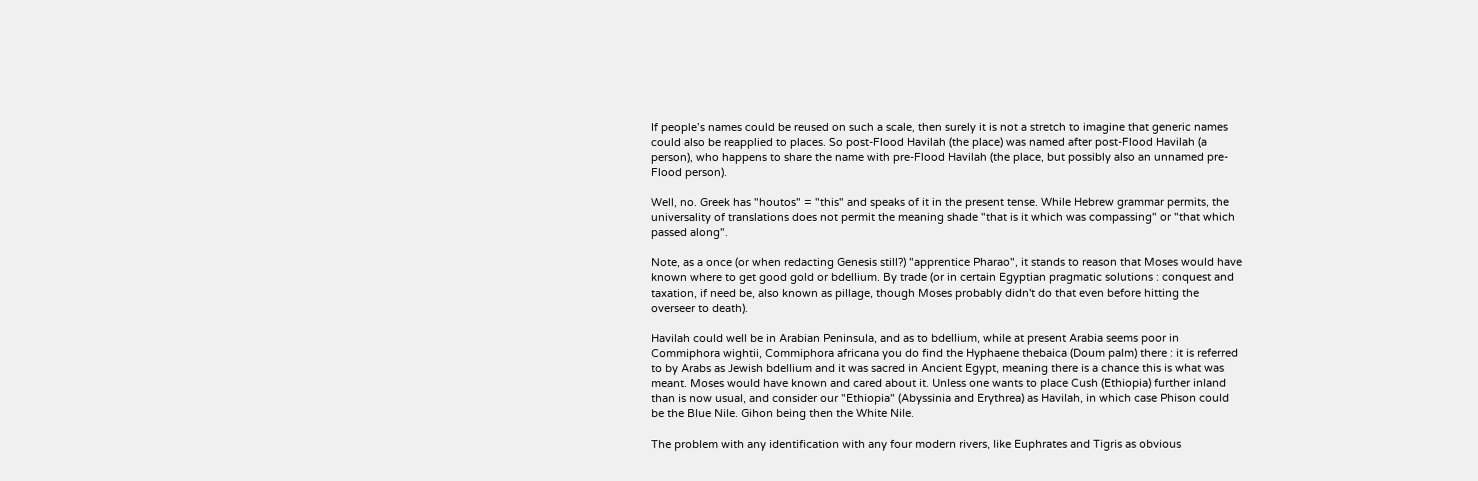If people’s names could be reused on such a scale, then surely it is not a stretch to imagine that generic names could also be reapplied to places. So post-Flood Havilah (the place) was named after post-Flood Havilah (a person), who happens to share the name with pre-Flood Havilah (the place, but possibly also an unnamed pre-Flood person).

Well, no. Greek has "houtos" = "this" and speaks of it in the present tense. While Hebrew grammar permits, the universality of translations does not permit the meaning shade "that is it which was compassing" or "that which passed along".

Note, as a once (or when redacting Genesis still?) "apprentice Pharao", it stands to reason that Moses would have known where to get good gold or bdellium. By trade (or in certain Egyptian pragmatic solutions : conquest and taxation, if need be, also known as pillage, though Moses probably didn't do that even before hitting the overseer to death).

Havilah could well be in Arabian Peninsula, and as to bdellium, while at present Arabia seems poor in Commiphora wightii, Commiphora africana you do find the Hyphaene thebaica (Doum palm) there : it is referred to by Arabs as Jewish bdellium and it was sacred in Ancient Egypt, meaning there is a chance this is what was meant. Moses would have known and cared about it. Unless one wants to place Cush (Ethiopia) further inland than is now usual, and consider our "Ethiopia" (Abyssinia and Erythrea) as Havilah, in which case Phison could be the Blue Nile. Gihon being then the White Nile.

The problem with any identification with any four modern rivers, like Euphrates and Tigris as obvious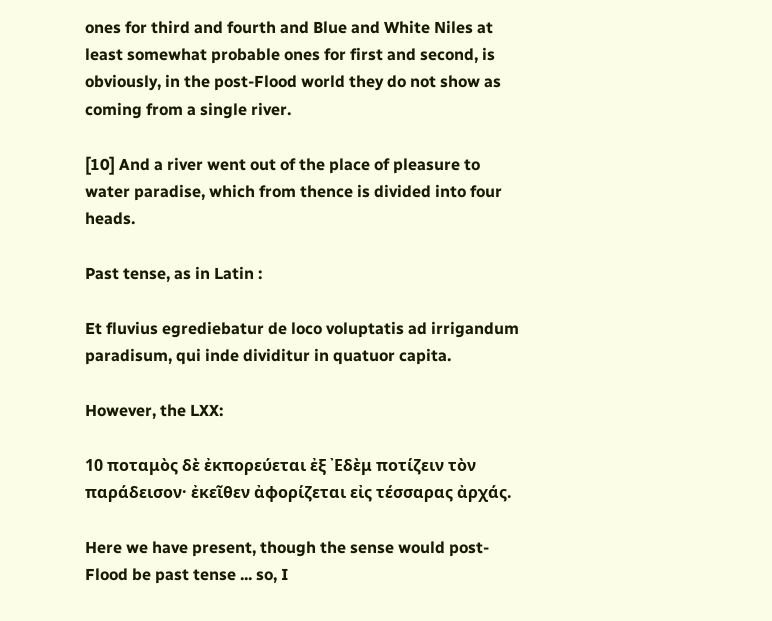ones for third and fourth and Blue and White Niles at least somewhat probable ones for first and second, is obviously, in the post-Flood world they do not show as coming from a single river.

[10] And a river went out of the place of pleasure to water paradise, which from thence is divided into four heads.

Past tense, as in Latin :

Et fluvius egrediebatur de loco voluptatis ad irrigandum paradisum, qui inde dividitur in quatuor capita.

However, the LXX:

10 ποταμὸς δὲ ἐκπορεύεται ἐξ ᾿Εδὲμ ποτίζειν τὸν παράδεισον· ἐκεῖθεν ἀφορίζεται εἰς τέσσαρας ἀρχάς.

Here we have present, though the sense would post-Flood be past tense ... so, I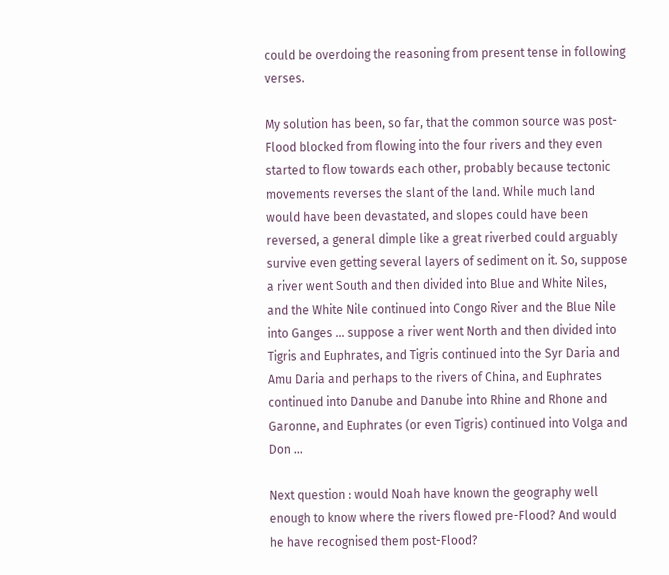could be overdoing the reasoning from present tense in following verses.

My solution has been, so far, that the common source was post-Flood blocked from flowing into the four rivers and they even started to flow towards each other, probably because tectonic movements reverses the slant of the land. While much land would have been devastated, and slopes could have been reversed, a general dimple like a great riverbed could arguably survive even getting several layers of sediment on it. So, suppose a river went South and then divided into Blue and White Niles, and the White Nile continued into Congo River and the Blue Nile into Ganges ... suppose a river went North and then divided into Tigris and Euphrates, and Tigris continued into the Syr Daria and Amu Daria and perhaps to the rivers of China, and Euphrates continued into Danube and Danube into Rhine and Rhone and Garonne, and Euphrates (or even Tigris) continued into Volga and Don ...

Next question : would Noah have known the geography well enough to know where the rivers flowed pre-Flood? And would he have recognised them post-Flood?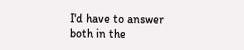I'd have to answer both in the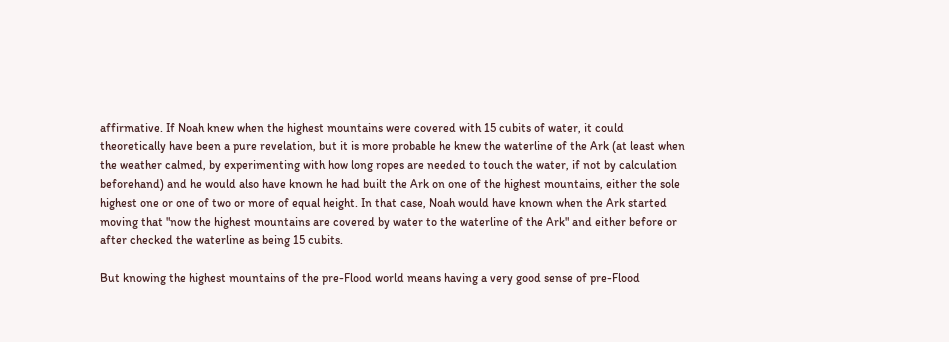affirmative. If Noah knew when the highest mountains were covered with 15 cubits of water, it could theoretically have been a pure revelation, but it is more probable he knew the waterline of the Ark (at least when the weather calmed, by experimenting with how long ropes are needed to touch the water, if not by calculation beforehand) and he would also have known he had built the Ark on one of the highest mountains, either the sole highest one or one of two or more of equal height. In that case, Noah would have known when the Ark started moving that "now the highest mountains are covered by water to the waterline of the Ark" and either before or after checked the waterline as being 15 cubits.

But knowing the highest mountains of the pre-Flood world means having a very good sense of pre-Flood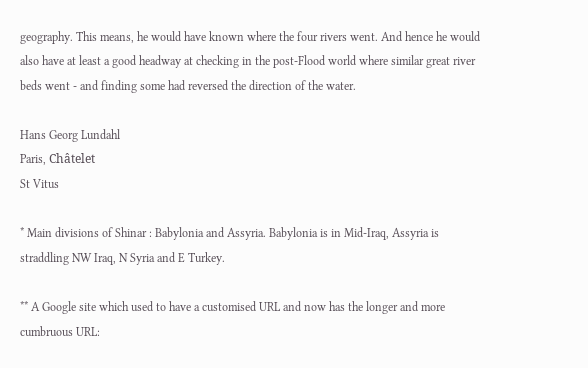geography. This means, he would have known where the four rivers went. And hence he would also have at least a good headway at checking in the post-Flood world where similar great river beds went - and finding some had reversed the direction of the water.

Hans Georg Lundahl
Paris, Châtelet
St Vitus

* Main divisions of Shinar : Babylonia and Assyria. Babylonia is in Mid-Iraq, Assyria is straddling NW Iraq, N Syria and E Turkey.

** A Google site which used to have a customised URL and now has the longer and more cumbruous URL: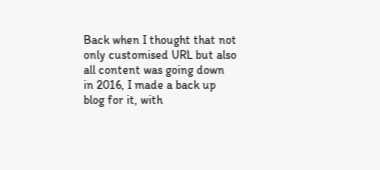Back when I thought that not only customised URL but also all content was going down in 2016, I made a back up blog for it, with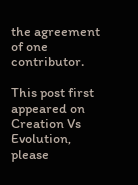the agreement of one contributor.

This post first appeared on Creation Vs Evolution, please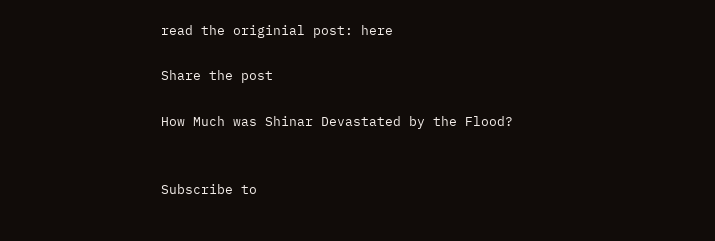read the originial post: here

Share the post

How Much was Shinar Devastated by the Flood?


Subscribe to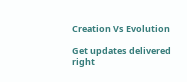Creation Vs Evolution

Get updates delivered right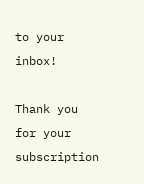to your inbox!

Thank you for your subscription